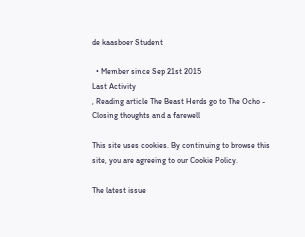de kaasboer Student

  • Member since Sep 21st 2015
Last Activity
, Reading article The Beast Herds go to The Ocho - Closing thoughts and a farewell

This site uses cookies. By continuing to browse this site, you are agreeing to our Cookie Policy.

The latest issue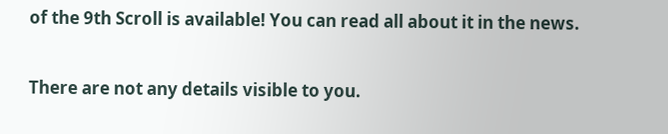of the 9th Scroll is available! You can read all about it in the news.

There are not any details visible to you.